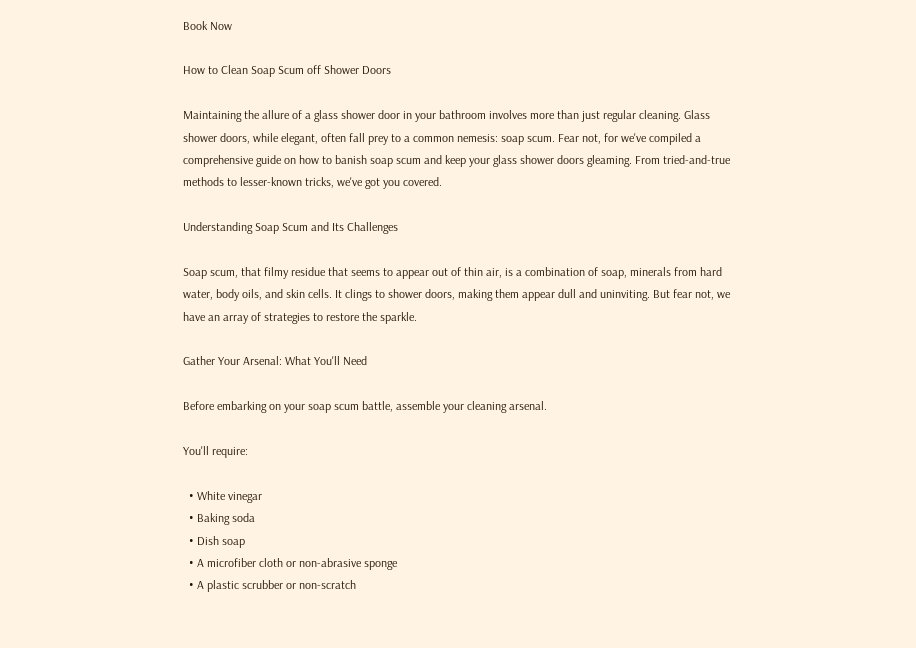Book Now

How to Clean Soap Scum off Shower Doors

Maintaining the allure of a glass shower door in your bathroom involves more than just regular cleaning. Glass shower doors, while elegant, often fall prey to a common nemesis: soap scum. Fear not, for we've compiled a comprehensive guide on how to banish soap scum and keep your glass shower doors gleaming. From tried-and-true methods to lesser-known tricks, we've got you covered.

Understanding Soap Scum and Its Challenges

Soap scum, that filmy residue that seems to appear out of thin air, is a combination of soap, minerals from hard water, body oils, and skin cells. It clings to shower doors, making them appear dull and uninviting. But fear not, we have an array of strategies to restore the sparkle.

Gather Your Arsenal: What You'll Need

Before embarking on your soap scum battle, assemble your cleaning arsenal.

You'll require:

  • White vinegar
  • Baking soda
  • Dish soap
  • A microfiber cloth or non-abrasive sponge
  • A plastic scrubber or non-scratch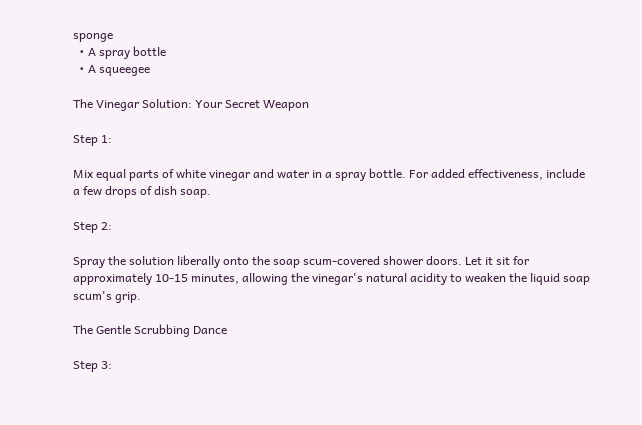sponge
  • A spray bottle
  • A squeegee

The Vinegar Solution: Your Secret Weapon

Step 1:

Mix equal parts of white vinegar and water in a spray bottle. For added effectiveness, include a few drops of dish soap.

Step 2:

Spray the solution liberally onto the soap scum-covered shower doors. Let it sit for approximately 10-15 minutes, allowing the vinegar's natural acidity to weaken the liquid soap scum's grip.

The Gentle Scrubbing Dance

Step 3: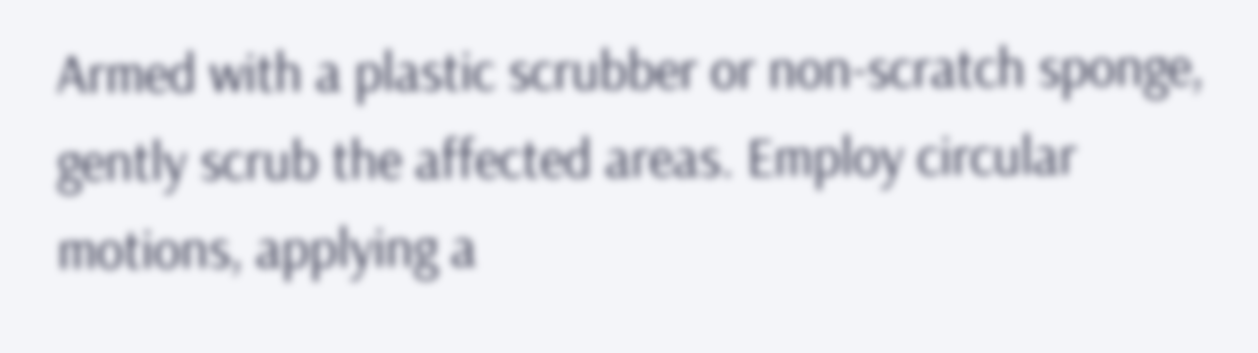Armed with a plastic scrubber or non-scratch sponge, gently scrub the affected areas. Employ circular motions, applying a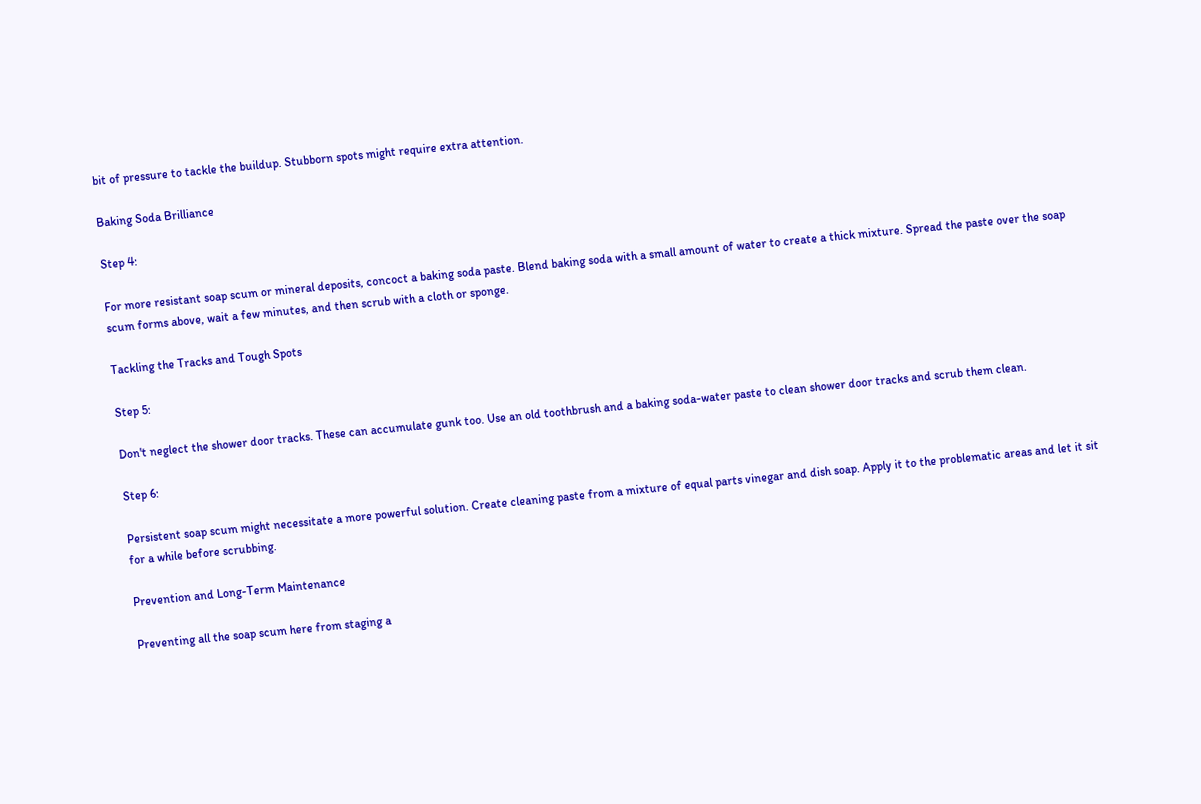bit of pressure to tackle the buildup. Stubborn spots might require extra attention.

Baking Soda Brilliance

Step 4:

For more resistant soap scum or mineral deposits, concoct a baking soda paste. Blend baking soda with a small amount of water to create a thick mixture. Spread the paste over the soap scum forms above, wait a few minutes, and then scrub with a cloth or sponge.

Tackling the Tracks and Tough Spots

Step 5:

Don't neglect the shower door tracks. These can accumulate gunk too. Use an old toothbrush and a baking soda-water paste to clean shower door tracks and scrub them clean.

Step 6:

Persistent soap scum might necessitate a more powerful solution. Create cleaning paste from a mixture of equal parts vinegar and dish soap. Apply it to the problematic areas and let it sit for a while before scrubbing.

Prevention and Long-Term Maintenance

Preventing all the soap scum here from staging a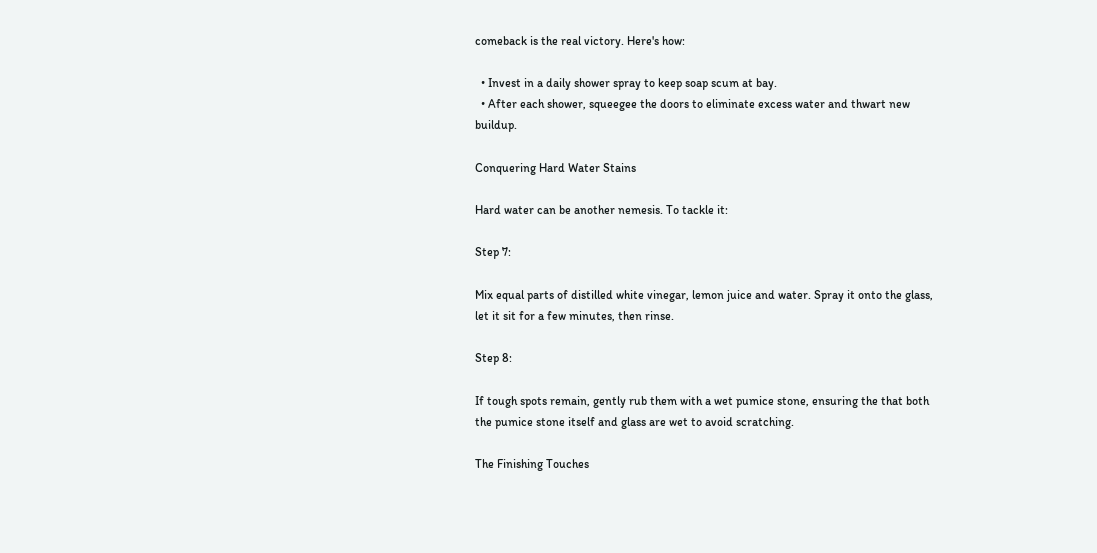comeback is the real victory. Here's how:

  • Invest in a daily shower spray to keep soap scum at bay.
  • After each shower, squeegee the doors to eliminate excess water and thwart new buildup.

Conquering Hard Water Stains

Hard water can be another nemesis. To tackle it:

Step 7:

Mix equal parts of distilled white vinegar, lemon juice and water. Spray it onto the glass, let it sit for a few minutes, then rinse.

Step 8:

If tough spots remain, gently rub them with a wet pumice stone, ensuring the that both the pumice stone itself and glass are wet to avoid scratching.

The Finishing Touches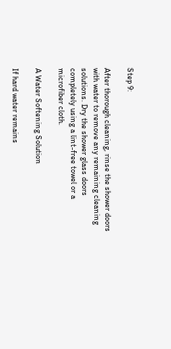Step 9:

After thorough cleaning, rinse the shower doors with water to remove any remaining cleaning solutions. Dry the shower glass doors completely using a lint-free towel or a microfiber cloth.

A Water Softening Solution

If hard water remains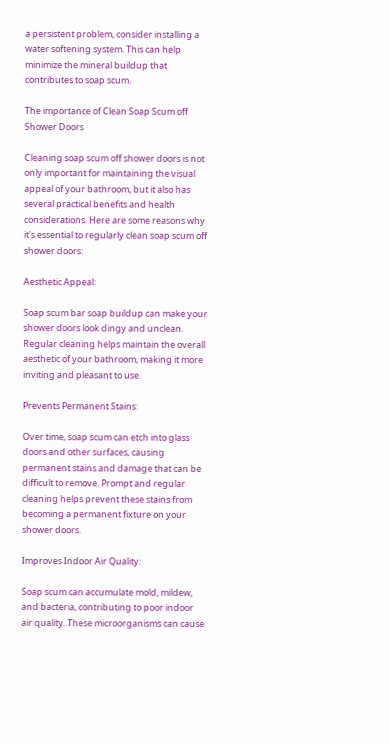a persistent problem, consider installing a water softening system. This can help minimize the mineral buildup that contributes to soap scum.

The importance of Clean Soap Scum off Shower Doors

Cleaning soap scum off shower doors is not only important for maintaining the visual appeal of your bathroom, but it also has several practical benefits and health considerations. Here are some reasons why it's essential to regularly clean soap scum off shower doors:

Aesthetic Appeal:

Soap scum bar soap buildup can make your shower doors look dingy and unclean. Regular cleaning helps maintain the overall aesthetic of your bathroom, making it more inviting and pleasant to use.

Prevents Permanent Stains:

Over time, soap scum can etch into glass doors and other surfaces, causing permanent stains and damage that can be difficult to remove. Prompt and regular cleaning helps prevent these stains from becoming a permanent fixture on your shower doors.

Improves Indoor Air Quality:

Soap scum can accumulate mold, mildew, and bacteria, contributing to poor indoor air quality. These microorganisms can cause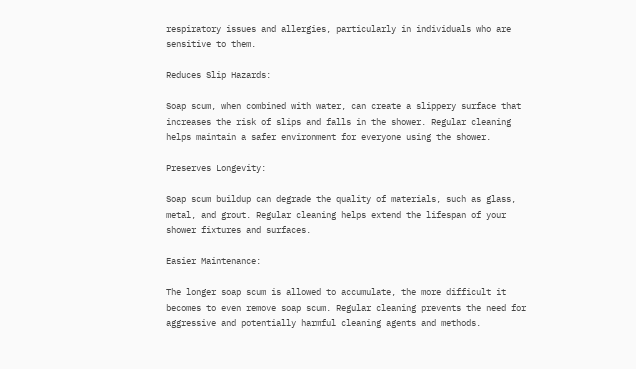respiratory issues and allergies, particularly in individuals who are sensitive to them.

Reduces Slip Hazards:

Soap scum, when combined with water, can create a slippery surface that increases the risk of slips and falls in the shower. Regular cleaning helps maintain a safer environment for everyone using the shower.

Preserves Longevity:

Soap scum buildup can degrade the quality of materials, such as glass, metal, and grout. Regular cleaning helps extend the lifespan of your shower fixtures and surfaces.

Easier Maintenance:

The longer soap scum is allowed to accumulate, the more difficult it becomes to even remove soap scum. Regular cleaning prevents the need for aggressive and potentially harmful cleaning agents and methods.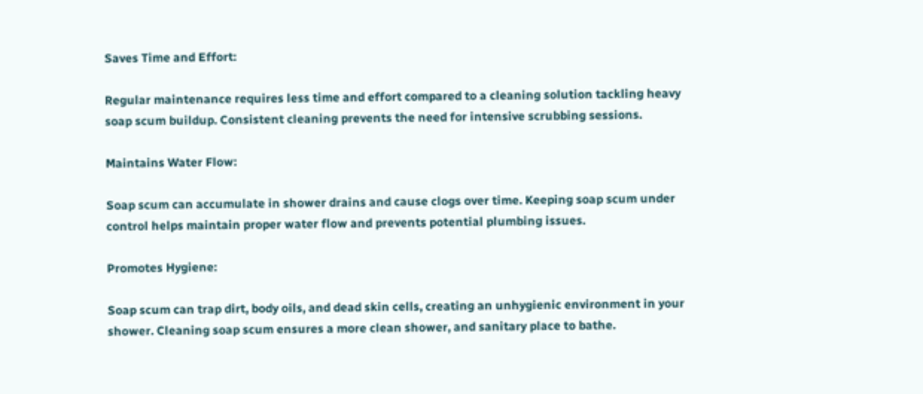Saves Time and Effort:

Regular maintenance requires less time and effort compared to a cleaning solution tackling heavy soap scum buildup. Consistent cleaning prevents the need for intensive scrubbing sessions.

Maintains Water Flow:

Soap scum can accumulate in shower drains and cause clogs over time. Keeping soap scum under control helps maintain proper water flow and prevents potential plumbing issues.

Promotes Hygiene:

Soap scum can trap dirt, body oils, and dead skin cells, creating an unhygienic environment in your shower. Cleaning soap scum ensures a more clean shower, and sanitary place to bathe.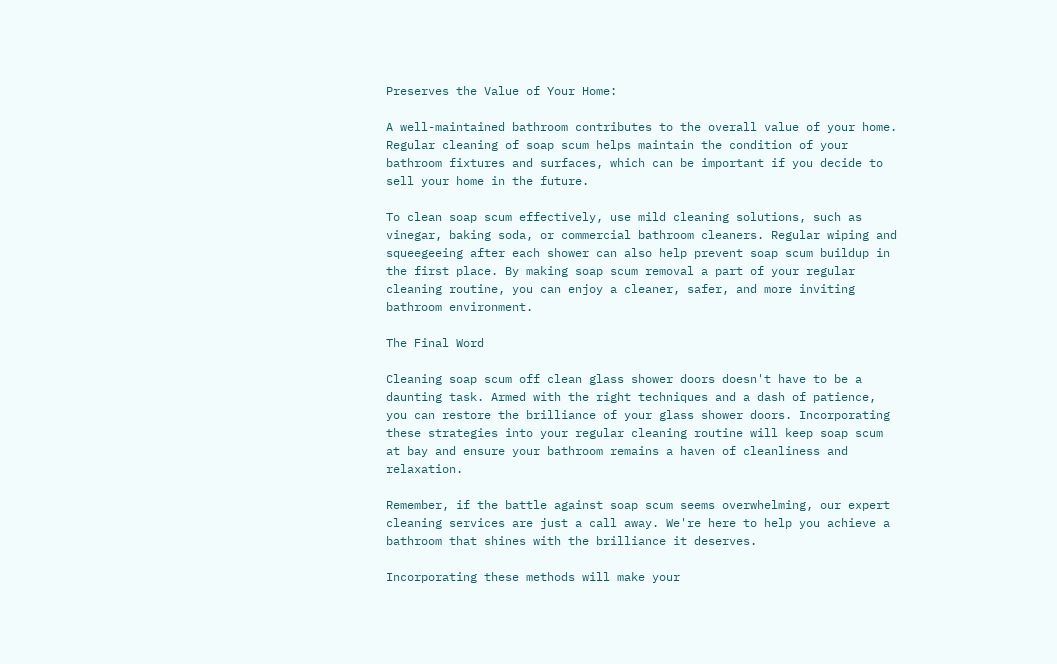Preserves the Value of Your Home:

A well-maintained bathroom contributes to the overall value of your home. Regular cleaning of soap scum helps maintain the condition of your bathroom fixtures and surfaces, which can be important if you decide to sell your home in the future.

To clean soap scum effectively, use mild cleaning solutions, such as vinegar, baking soda, or commercial bathroom cleaners. Regular wiping and squeegeeing after each shower can also help prevent soap scum buildup in the first place. By making soap scum removal a part of your regular cleaning routine, you can enjoy a cleaner, safer, and more inviting bathroom environment.

The Final Word

Cleaning soap scum off clean glass shower doors doesn't have to be a daunting task. Armed with the right techniques and a dash of patience, you can restore the brilliance of your glass shower doors. Incorporating these strategies into your regular cleaning routine will keep soap scum at bay and ensure your bathroom remains a haven of cleanliness and relaxation.

Remember, if the battle against soap scum seems overwhelming, our expert cleaning services are just a call away. We're here to help you achieve a bathroom that shines with the brilliance it deserves.

Incorporating these methods will make your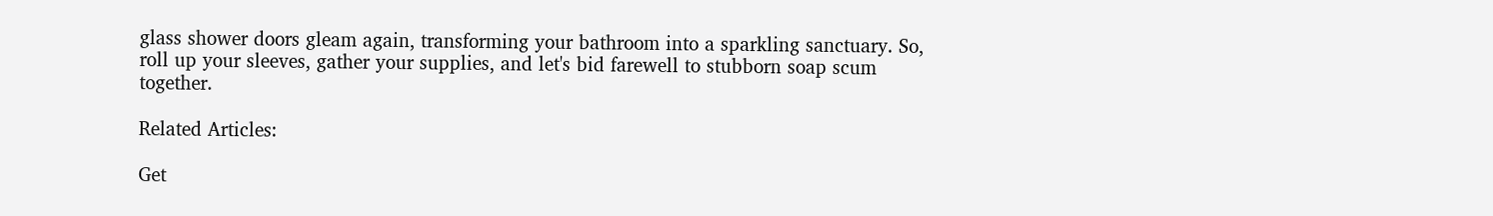glass shower doors gleam again, transforming your bathroom into a sparkling sanctuary. So, roll up your sleeves, gather your supplies, and let's bid farewell to stubborn soap scum together.

Related Articles:

Get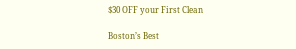$30 OFF your First Clean

Boston’s Best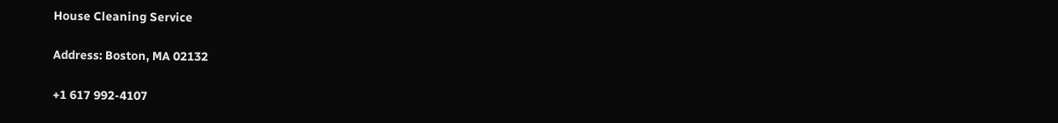House Cleaning Service

Address: Boston, MA 02132

+1 617 992-4107